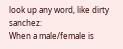look up any word, like dirty sanchez:
When a male/female is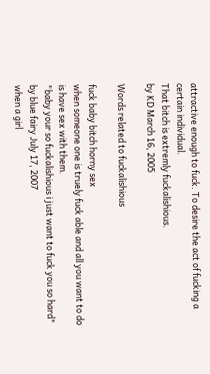attractive enough to fuck. To desire the act of fucking a certain individual.
That bitch is extremly fuckalishious.
by KD March 16, 2005

Words related to fuckalishious

fuck baby bitch horny sex
when someone one is truely fuck able and all you want to do is have sex with them.
"baby your so fuckalishious i just want to fuck you so hard"
by blue fairy July 17, 2007
when a girl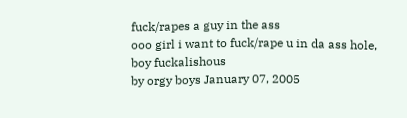fuck/rapes a guy in the ass
ooo girl i want to fuck/rape u in da ass hole, boy fuckalishous
by orgy boys January 07, 2005